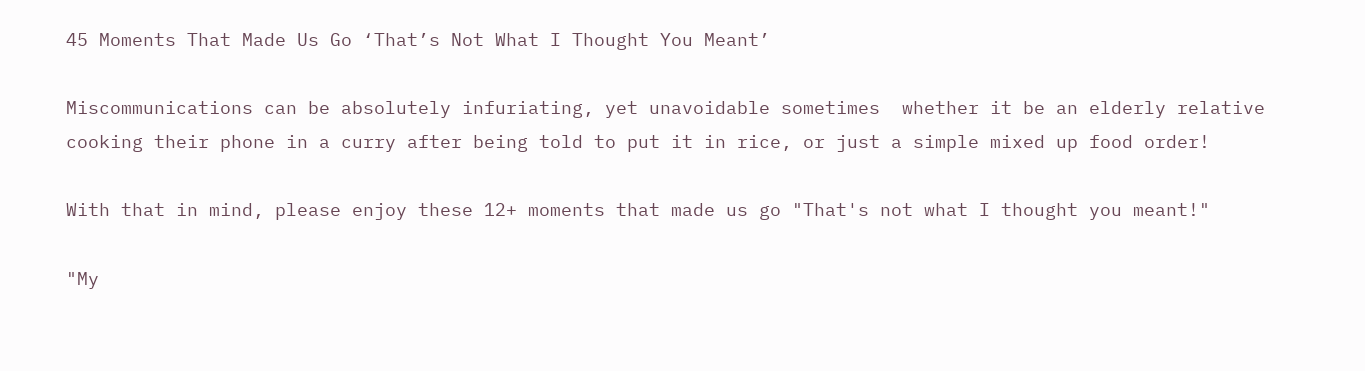45 Moments That Made Us Go ‘That’s Not What I Thought You Meant’

Miscommunications can be absolutely infuriating, yet unavoidable sometimes  whether it be an elderly relative cooking their phone in a curry after being told to put it in rice, or just a simple mixed up food order!

With that in mind, please enjoy these 12+ moments that made us go "That's not what I thought you meant!"

"My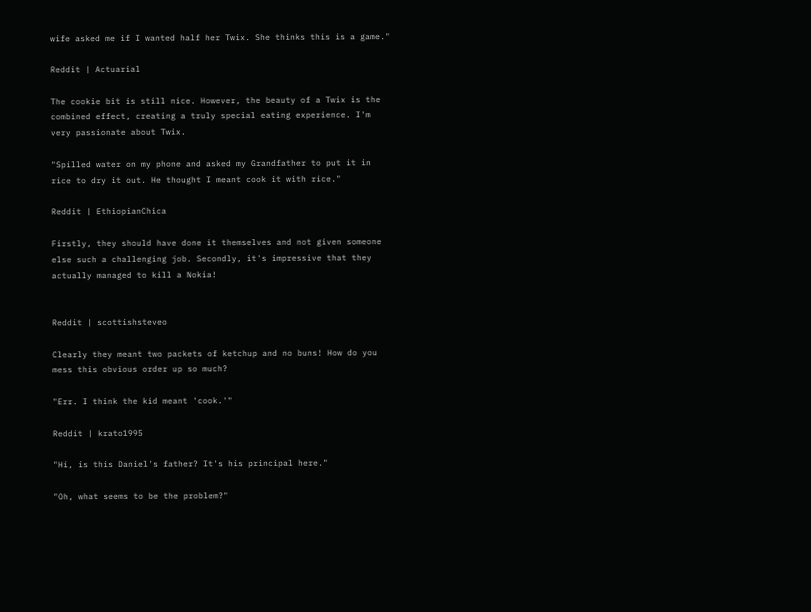wife asked me if I wanted half her Twix. She thinks this is a game."

Reddit | Actuarial

The cookie bit is still nice. However, the beauty of a Twix is the combined effect, creating a truly special eating experience. I'm very passionate about Twix.

"Spilled water on my phone and asked my Grandfather to put it in rice to dry it out. He thought I meant cook it with rice."

Reddit | EthiopianChica

Firstly, they should have done it themselves and not given someone else such a challenging job. Secondly, it's impressive that they actually managed to kill a Nokia!


Reddit | scottishsteveo

Clearly they meant two packets of ketchup and no buns! How do you mess this obvious order up so much?

"Err. I think the kid meant 'cook.'"

Reddit | krato1995

"Hi, is this Daniel's father? It's his principal here."

"Oh, what seems to be the problem?"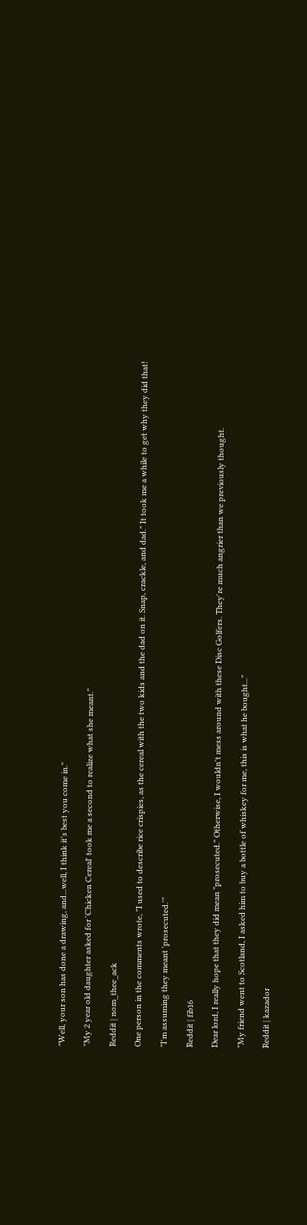"Well, your son has done a drawing, and...well, I think it's best you come in."

"My 2 year old daughter asked for 'Chicken Cereal' took me a second to realize what she meant."

Reddit | nom_thee_ack

One person in the comments wrote, "I used to describe rice crispies, as the cereal with the two kids and the dad on it. Snap, crackle, and dad." It took me a while to get why they did that!

"I'm assuming they meant 'prosecuted.'"

Reddit | fib16

Dear lord, I really hope that they did mean "prosecuted." Otherwise, I wouldn't mess around with these Disc Golfers. They're much angrier than we previously thought.

"My friend went to Scotland, I asked him to buy a bottle of whiskey for me, this is what he bought..."

Reddit | kazador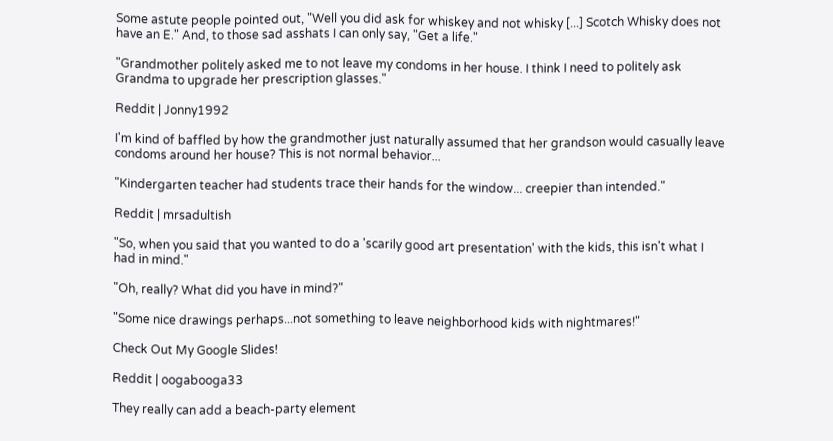Some astute people pointed out, "Well you did ask for whiskey and not whisky [...] Scotch Whisky does not have an E." And, to those sad asshats I can only say, "Get a life."

"Grandmother politely asked me to not leave my condoms in her house. I think I need to politely ask Grandma to upgrade her prescription glasses."

Reddit | Jonny1992

I'm kind of baffled by how the grandmother just naturally assumed that her grandson would casually leave condoms around her house? This is not normal behavior...

"Kindergarten teacher had students trace their hands for the window... creepier than intended."

Reddit | mrsadultish

"So, when you said that you wanted to do a 'scarily good art presentation' with the kids, this isn't what I had in mind."

"Oh, really? What did you have in mind?"

"Some nice drawings perhaps...not something to leave neighborhood kids with nightmares!"

Check Out My Google Slides!

Reddit | oogabooga33

They really can add a beach-party element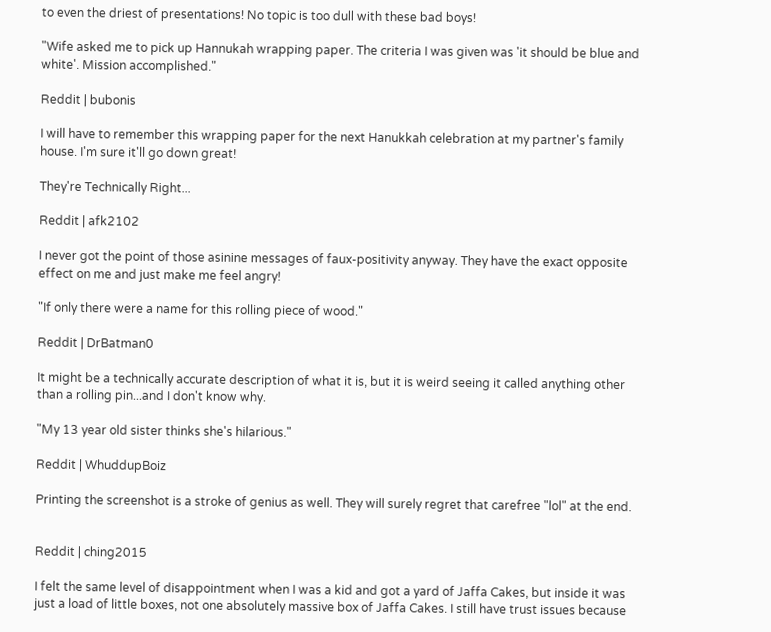to even the driest of presentations! No topic is too dull with these bad boys!

"Wife asked me to pick up Hannukah wrapping paper. The criteria I was given was 'it should be blue and white'. Mission accomplished."

Reddit | bubonis

I will have to remember this wrapping paper for the next Hanukkah celebration at my partner's family house. I'm sure it'll go down great!

They're Technically Right...

Reddit | afk2102

I never got the point of those asinine messages of faux-positivity anyway. They have the exact opposite effect on me and just make me feel angry!

"If only there were a name for this rolling piece of wood."

Reddit | DrBatman0

It might be a technically accurate description of what it is, but it is weird seeing it called anything other than a rolling pin...and I don't know why.

"My 13 year old sister thinks she's hilarious."

Reddit | WhuddupBoiz

Printing the screenshot is a stroke of genius as well. They will surely regret that carefree "lol" at the end.


Reddit | ching2015

I felt the same level of disappointment when I was a kid and got a yard of Jaffa Cakes, but inside it was just a load of little boxes, not one absolutely massive box of Jaffa Cakes. I still have trust issues because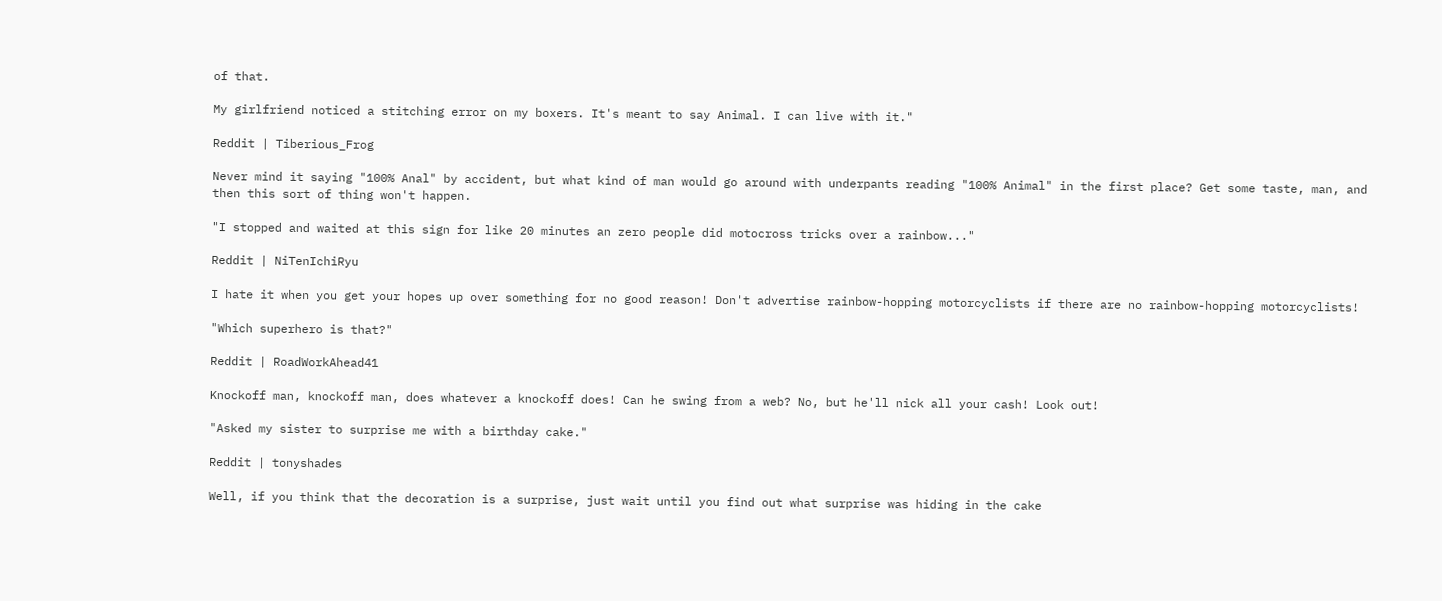of that.

My girlfriend noticed a stitching error on my boxers. It's meant to say Animal. I can live with it."

Reddit | Tiberious_Frog

Never mind it saying "100% Anal" by accident, but what kind of man would go around with underpants reading "100% Animal" in the first place? Get some taste, man, and then this sort of thing won't happen.

"I stopped and waited at this sign for like 20 minutes an zero people did motocross tricks over a rainbow..."

Reddit | NiTenIchiRyu

I hate it when you get your hopes up over something for no good reason! Don't advertise rainbow-hopping motorcyclists if there are no rainbow-hopping motorcyclists!

"Which superhero is that?"

Reddit | RoadWorkAhead41

Knockoff man, knockoff man, does whatever a knockoff does! Can he swing from a web? No, but he'll nick all your cash! Look out!

"Asked my sister to surprise me with a birthday cake."

Reddit | tonyshades

Well, if you think that the decoration is a surprise, just wait until you find out what surprise was hiding in the cake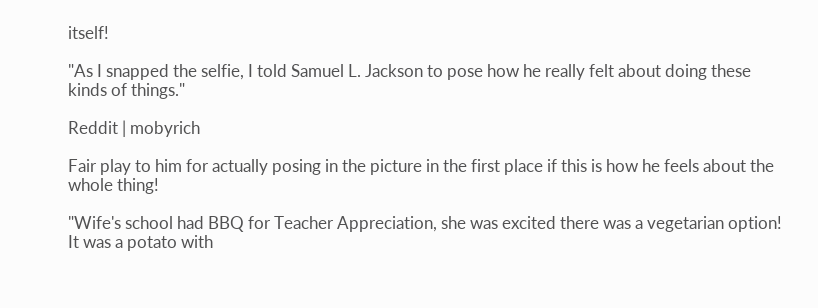itself!

"As I snapped the selfie, I told Samuel L. Jackson to pose how he really felt about doing these kinds of things."

Reddit | mobyrich

Fair play to him for actually posing in the picture in the first place if this is how he feels about the whole thing!

"Wife's school had BBQ for Teacher Appreciation, she was excited there was a vegetarian option! It was a potato with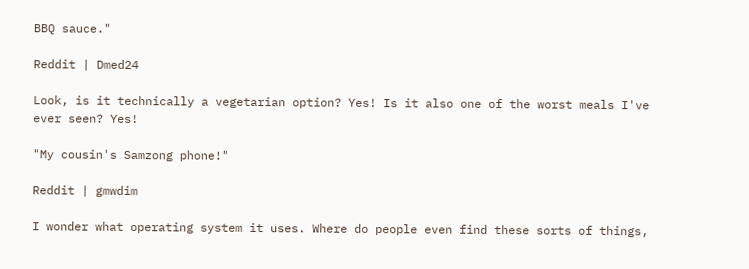BBQ sauce."

Reddit | Dmed24

Look, is it technically a vegetarian option? Yes! Is it also one of the worst meals I've ever seen? Yes!

"My cousin's Samzong phone!"

Reddit | gmwdim

I wonder what operating system it uses. Where do people even find these sorts of things,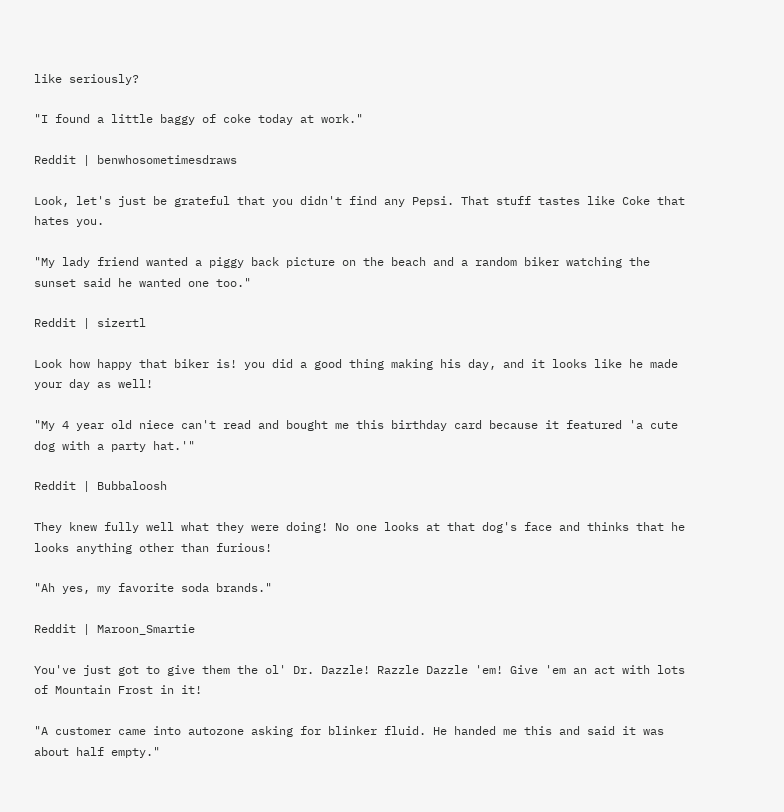like seriously?

"I found a little baggy of coke today at work."

Reddit | benwhosometimesdraws

Look, let's just be grateful that you didn't find any Pepsi. That stuff tastes like Coke that hates you.

"My lady friend wanted a piggy back picture on the beach and a random biker watching the sunset said he wanted one too."

Reddit | sizertl

Look how happy that biker is! you did a good thing making his day, and it looks like he made your day as well!

"My 4 year old niece can't read and bought me this birthday card because it featured 'a cute dog with a party hat.'"

Reddit | Bubbaloosh

They knew fully well what they were doing! No one looks at that dog's face and thinks that he looks anything other than furious!

"Ah yes, my favorite soda brands."

Reddit | Maroon_Smartie

You've just got to give them the ol' Dr. Dazzle! Razzle Dazzle 'em! Give 'em an act with lots of Mountain Frost in it!

"A customer came into autozone asking for blinker fluid. He handed me this and said it was about half empty."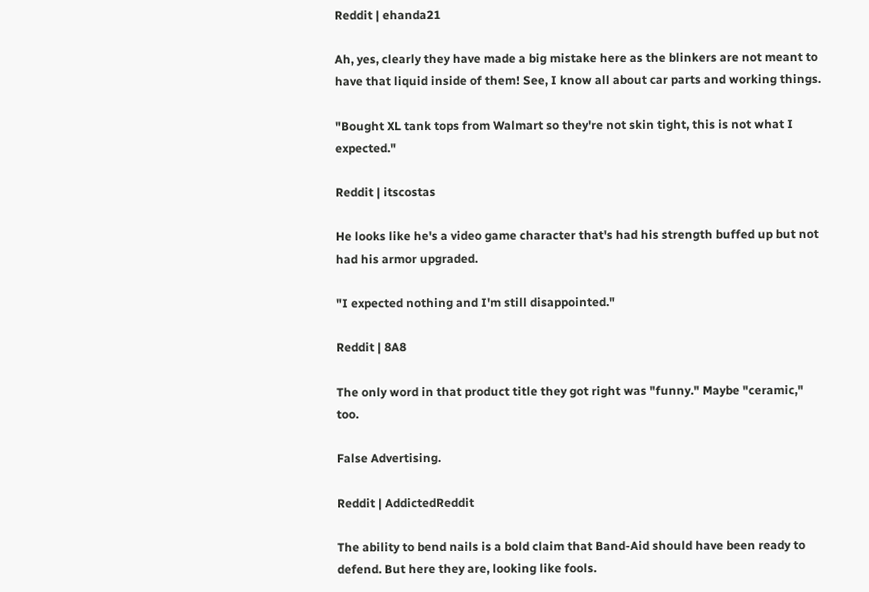Reddit | ehanda21

Ah, yes, clearly they have made a big mistake here as the blinkers are not meant to have that liquid inside of them! See, I know all about car parts and working things.

"Bought XL tank tops from Walmart so they're not skin tight, this is not what I expected."

Reddit | itscostas

He looks like he's a video game character that's had his strength buffed up but not had his armor upgraded.

"I expected nothing and I'm still disappointed."

Reddit | 8A8

The only word in that product title they got right was "funny." Maybe "ceramic," too.

False Advertising.

Reddit | AddictedReddit

The ability to bend nails is a bold claim that Band-Aid should have been ready to defend. But here they are, looking like fools.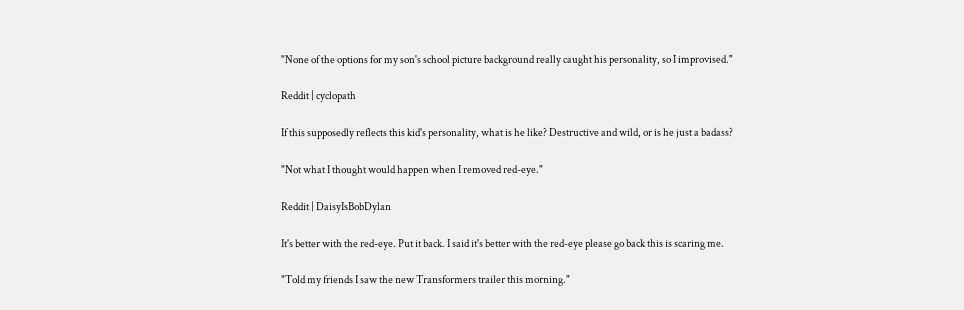"None of the options for my son's school picture background really caught his personality, so I improvised."

Reddit | cyclopath

If this supposedly reflects this kid's personality, what is he like? Destructive and wild, or is he just a badass?

"Not what I thought would happen when I removed red-eye."

Reddit | DaisyIsBobDylan

It's better with the red-eye. Put it back. I said it's better with the red-eye please go back this is scaring me.

"Told my friends I saw the new Transformers trailer this morning."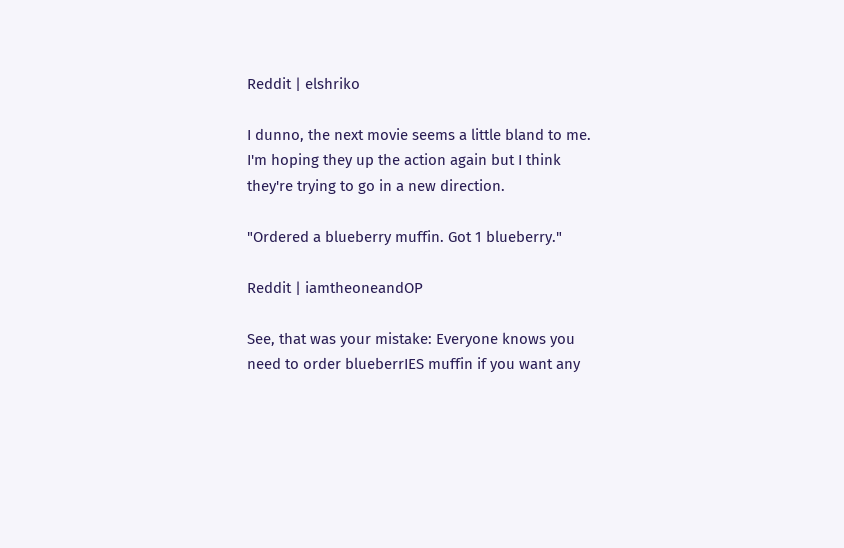Reddit | elshriko

I dunno, the next movie seems a little bland to me. I'm hoping they up the action again but I think they're trying to go in a new direction.

"Ordered a blueberry muffin. Got 1 blueberry."

Reddit | iamtheoneandOP

See, that was your mistake: Everyone knows you need to order blueberrIES muffin if you want any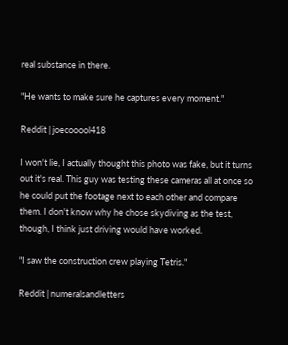real substance in there.

"He wants to make sure he captures every moment."

Reddit | joecooool418

I won't lie, I actually thought this photo was fake, but it turns out it's real. This guy was testing these cameras all at once so he could put the footage next to each other and compare them. I don't know why he chose skydiving as the test, though, I think just driving would have worked.

"I saw the construction crew playing Tetris."

Reddit | numeralsandletters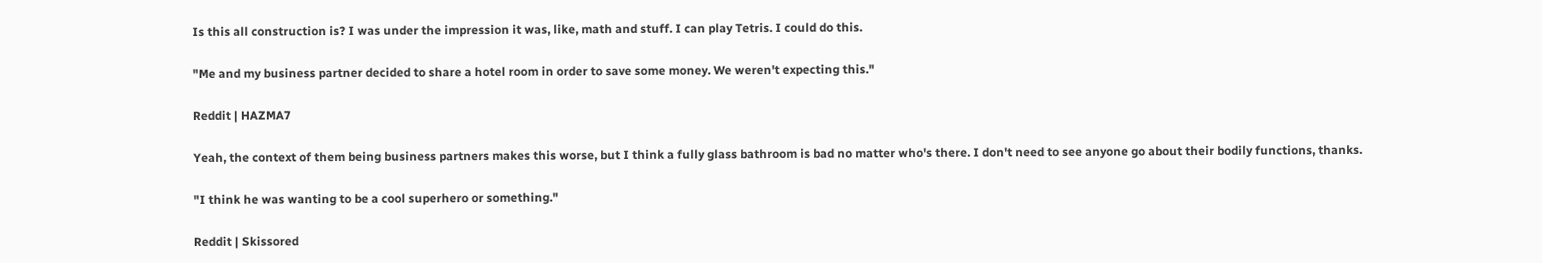Is this all construction is? I was under the impression it was, like, math and stuff. I can play Tetris. I could do this.

"Me and my business partner decided to share a hotel room in order to save some money. We weren't expecting this."

Reddit | HAZMA7

Yeah, the context of them being business partners makes this worse, but I think a fully glass bathroom is bad no matter who's there. I don't need to see anyone go about their bodily functions, thanks.

"I think he was wanting to be a cool superhero or something."

Reddit | Skissored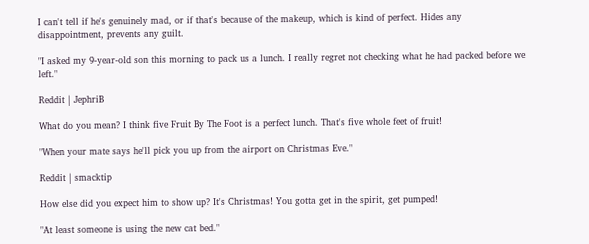I can't tell if he's genuinely mad, or if that's because of the makeup, which is kind of perfect. Hides any disappointment, prevents any guilt.

"I asked my 9-year-old son this morning to pack us a lunch. I really regret not checking what he had packed before we left."

Reddit | JephriB

What do you mean? I think five Fruit By The Foot is a perfect lunch. That's five whole feet of fruit!

"When your mate says he'll pick you up from the airport on Christmas Eve."

Reddit | smacktip

How else did you expect him to show up? It's Christmas! You gotta get in the spirit, get pumped!

"At least someone is using the new cat bed."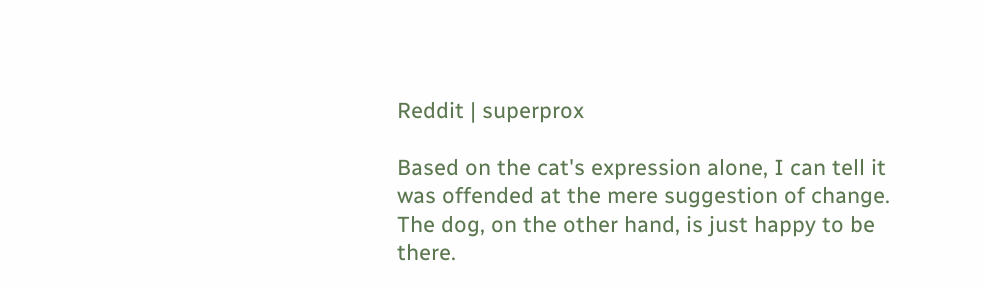Reddit | superprox

Based on the cat's expression alone, I can tell it was offended at the mere suggestion of change. The dog, on the other hand, is just happy to be there.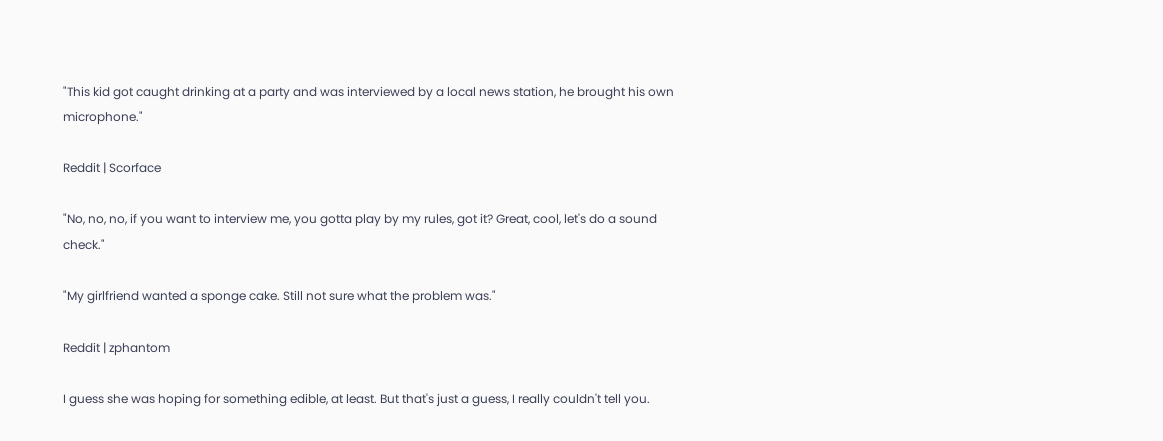"This kid got caught drinking at a party and was interviewed by a local news station, he brought his own microphone."

Reddit | Scorface

"No, no, no, if you want to interview me, you gotta play by my rules, got it? Great, cool, let's do a sound check."

"My girlfriend wanted a sponge cake. Still not sure what the problem was."

Reddit | zphantom

I guess she was hoping for something edible, at least. But that's just a guess, I really couldn't tell you.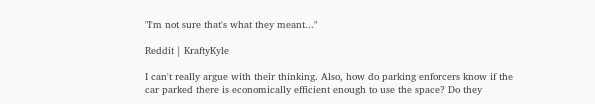"I'm not sure that's what they meant..."

Reddit | KraftyKyle

I can't really argue with their thinking. Also, how do parking enforcers know if the car parked there is economically efficient enough to use the space? Do they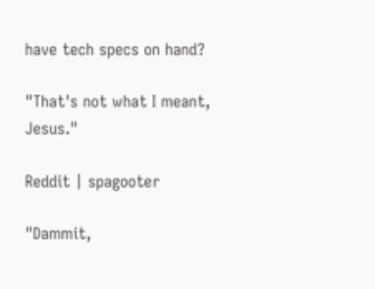have tech specs on hand?

"That's not what I meant, Jesus."

Reddit | spagooter

"Dammit,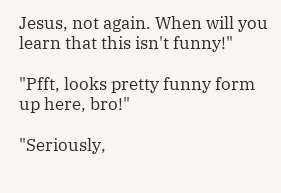Jesus, not again. When will you learn that this isn't funny!"

"Pfft, looks pretty funny form up here, bro!"

"Seriously,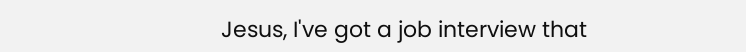Jesus, I've got a job interview that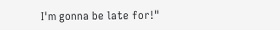I'm gonna be late for!"